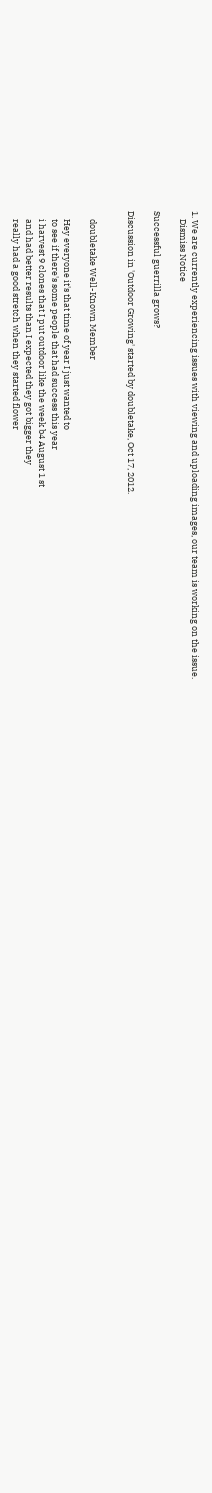1. We are currently experiencing issues with viewing and uploading images, our team is working on the issue.
    Dismiss Notice

Successful guerrilla grows?

Discussion in 'Outdoor Growing' started by doubletake, Oct 17, 2012.


    doubletake Well-Known Member

    Hey everyone it's that time of year I just wanted to
    to see if there's some people that had success this year
    i harvest 9 clones that I put outdoor like the week b4 August 1 st
    and had better results than I expected they got bigger they
    really had a good stretch when they started flower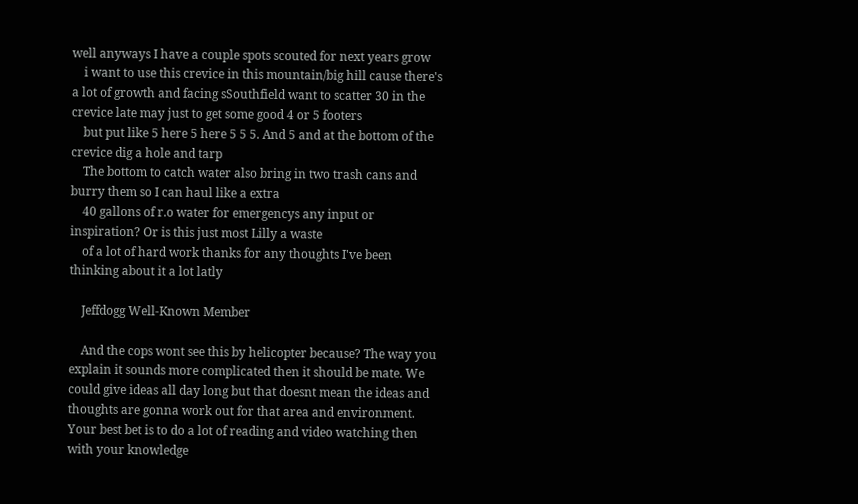well anyways I have a couple spots scouted for next years grow
    i want to use this crevice in this mountain/big hill cause there's a lot of growth and facing sSouthfield want to scatter 30 in the crevice late may just to get some good 4 or 5 footers
    but put like 5 here 5 here 5 5 5. And 5 and at the bottom of the crevice dig a hole and tarp
    The bottom to catch water also bring in two trash cans and burry them so I can haul like a extra
    40 gallons of r.o water for emergencys any input or inspiration? Or is this just most Lilly a waste
    of a lot of hard work thanks for any thoughts I've been thinking about it a lot latly

    Jeffdogg Well-Known Member

    And the cops wont see this by helicopter because? The way you explain it sounds more complicated then it should be mate. We could give ideas all day long but that doesnt mean the ideas and thoughts are gonna work out for that area and environment. Your best bet is to do a lot of reading and video watching then with your knowledge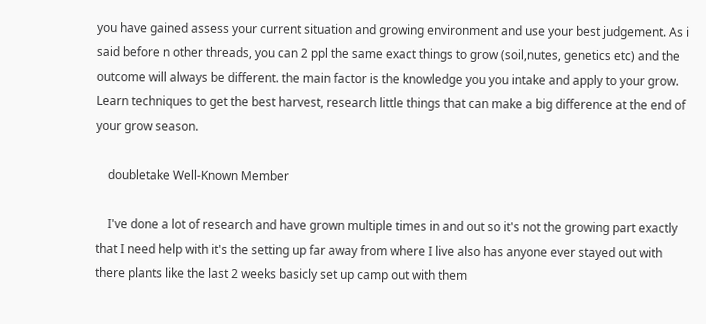you have gained assess your current situation and growing environment and use your best judgement. As i said before n other threads, you can 2 ppl the same exact things to grow (soil,nutes, genetics etc) and the outcome will always be different. the main factor is the knowledge you you intake and apply to your grow. Learn techniques to get the best harvest, research little things that can make a big difference at the end of your grow season.

    doubletake Well-Known Member

    I've done a lot of research and have grown multiple times in and out so it's not the growing part exactly that I need help with it's the setting up far away from where I live also has anyone ever stayed out with there plants like the last 2 weeks basicly set up camp out with them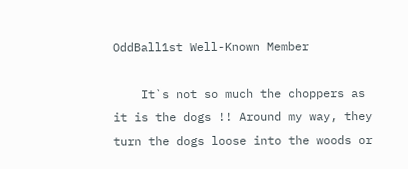OddBall1st Well-Known Member

    It`s not so much the choppers as it is the dogs !! Around my way, they turn the dogs loose into the woods or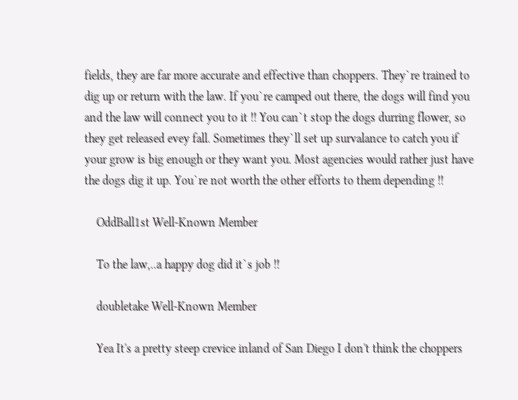fields, they are far more accurate and effective than choppers. They`re trained to dig up or return with the law. If you`re camped out there, the dogs will find you and the law will connect you to it !! You can`t stop the dogs durring flower, so they get released evey fall. Sometimes they`ll set up survalance to catch you if your grow is big enough or they want you. Most agencies would rather just have the dogs dig it up. You`re not worth the other efforts to them depending !!

    OddBall1st Well-Known Member

    To the law,..a happy dog did it`s job !!

    doubletake Well-Known Member

    Yea It's a pretty steep crevice inland of San Diego I don't think the choppers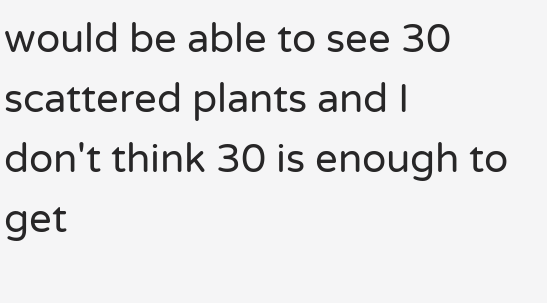would be able to see 30 scattered plants and I don't think 30 is enough to get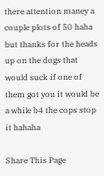there attention maney a couple plots of 50 haha but thanks for the heads up on the dogs that would suck if one of them got you it would be a while b4 the cops stop it hahaha

Share This Page